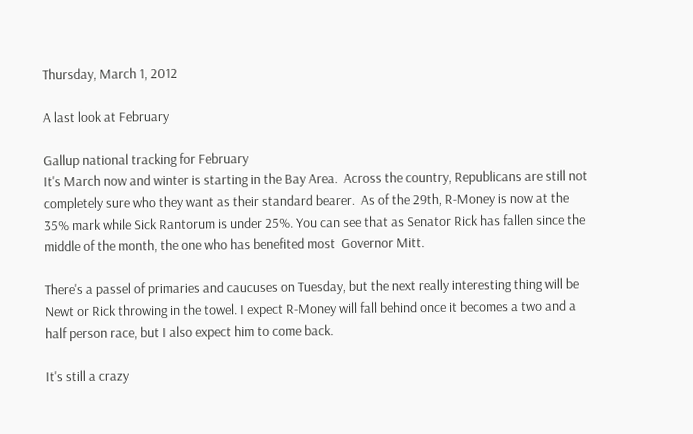Thursday, March 1, 2012

A last look at February

Gallup national tracking for February
It's March now and winter is starting in the Bay Area.  Across the country, Republicans are still not completely sure who they want as their standard bearer.  As of the 29th, R-Money is now at the 35% mark while Sick Rantorum is under 25%. You can see that as Senator Rick has fallen since the middle of the month, the one who has benefited most  Governor Mitt.

There's a passel of primaries and caucuses on Tuesday, but the next really interesting thing will be Newt or Rick throwing in the towel. I expect R-Money will fall behind once it becomes a two and a half person race, but I also expect him to come back.

It's still a crazy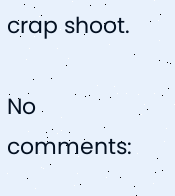crap shoot.

No comments: